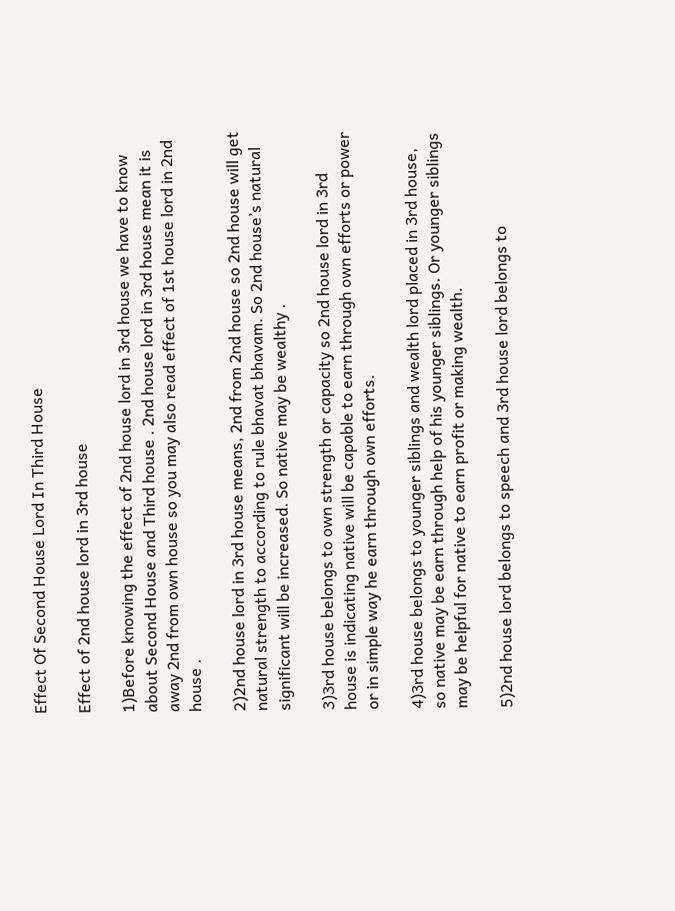Effect Of Second House Lord In Third House

Effect of 2nd house lord in 3rd house

1)Before knowing the effect of 2nd house lord in 3rd house we have to know about Second House and Third house . 2nd house lord in 3rd house mean it is away 2nd from own house so you may also read effect of 1st house lord in 2nd house .

2)2nd house lord in 3rd house means, 2nd from 2nd house so 2nd house will get natural strength to according to rule bhavat bhavam. So 2nd house’s natural significant will be increased. So native may be wealthy .

3)3rd house belongs to own strength or capacity so 2nd house lord in 3rd house is indicating native will be capable to earn through own efforts or power or in simple way he earn through own efforts.

4)3rd house belongs to younger siblings and wealth lord placed in 3rd house, so native may be earn through help of his younger siblings. Or younger siblings may be helpful for native to earn profit or making wealth.

5)2nd house lord belongs to speech and 3rd house lord belongs to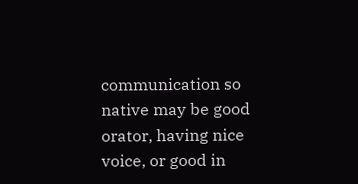communication so native may be good orator, having nice voice, or good in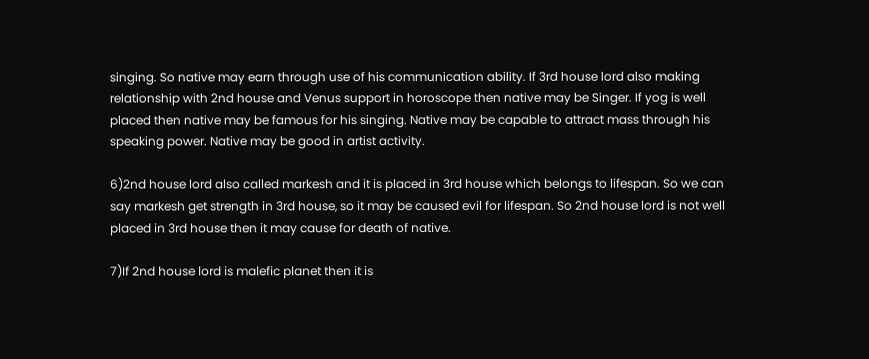singing. So native may earn through use of his communication ability. If 3rd house lord also making relationship with 2nd house and Venus support in horoscope then native may be Singer. If yog is well placed then native may be famous for his singing. Native may be capable to attract mass through his speaking power. Native may be good in artist activity.

6)2nd house lord also called markesh and it is placed in 3rd house which belongs to lifespan. So we can say markesh get strength in 3rd house, so it may be caused evil for lifespan. So 2nd house lord is not well placed in 3rd house then it may cause for death of native.

7)If 2nd house lord is malefic planet then it is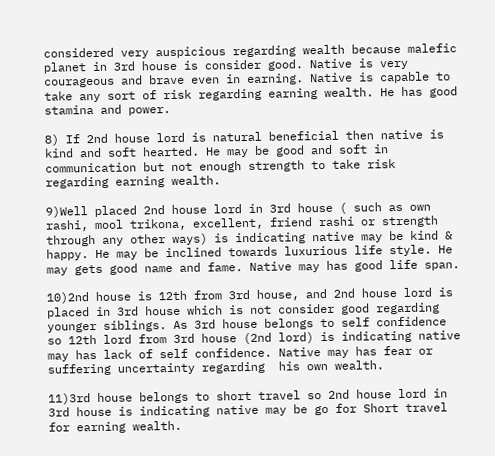considered very auspicious regarding wealth because malefic planet in 3rd house is consider good. Native is very courageous and brave even in earning. Native is capable to take any sort of risk regarding earning wealth. He has good stamina and power.

8) If 2nd house lord is natural beneficial then native is kind and soft hearted. He may be good and soft in communication but not enough strength to take risk regarding earning wealth.

9)Well placed 2nd house lord in 3rd house ( such as own rashi, mool trikona, excellent, friend rashi or strength through any other ways) is indicating native may be kind & happy. He may be inclined towards luxurious life style. He may gets good name and fame. Native may has good life span.

10)2nd house is 12th from 3rd house, and 2nd house lord is placed in 3rd house which is not consider good regarding younger siblings. As 3rd house belongs to self confidence so 12th lord from 3rd house (2nd lord) is indicating native may has lack of self confidence. Native may has fear or suffering uncertainty regarding  his own wealth.

11)3rd house belongs to short travel so 2nd house lord in 3rd house is indicating native may be go for Short travel for earning wealth.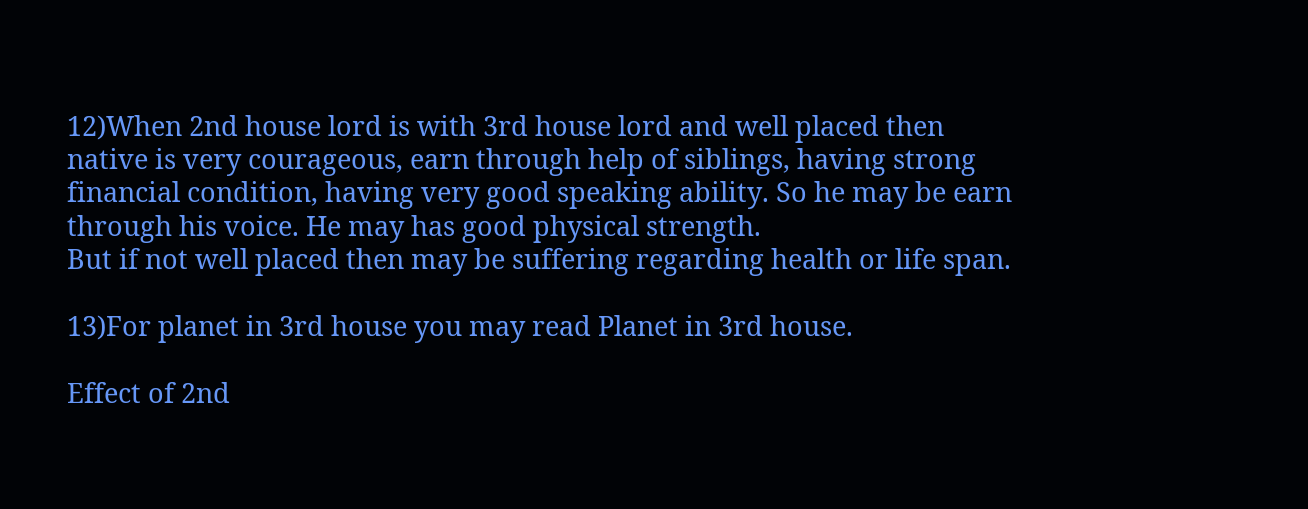12)When 2nd house lord is with 3rd house lord and well placed then native is very courageous, earn through help of siblings, having strong financial condition, having very good speaking ability. So he may be earn through his voice. He may has good physical strength.
But if not well placed then may be suffering regarding health or life span.

13)For planet in 3rd house you may read Planet in 3rd house.

Effect of 2nd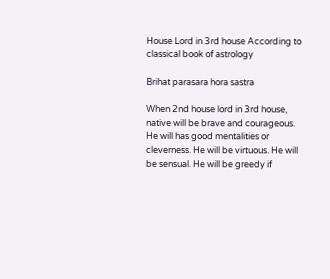House Lord in 3rd house According to classical book of astrology

Brihat parasara hora sastra

When 2nd house lord in 3rd house, native will be brave and courageous. He will has good mentalities or cleverness. He will be virtuous. He will be sensual. He will be greedy if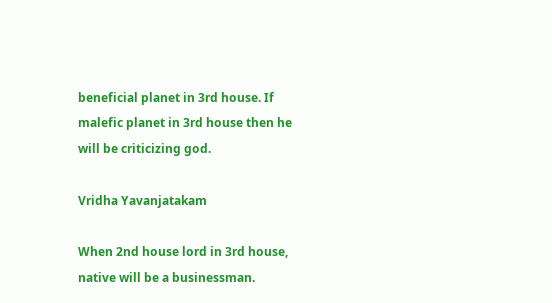beneficial planet in 3rd house. If malefic planet in 3rd house then he will be criticizing god.

Vridha Yavanjatakam

When 2nd house lord in 3rd house, native will be a businessman.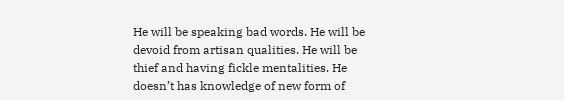He will be speaking bad words. He will be devoid from artisan qualities. He will be thief and having fickle mentalities. He doesn’t has knowledge of new form of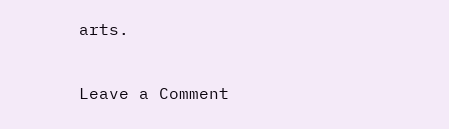arts.

Leave a Comment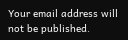Your email address will not be published.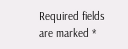Required fields are marked *